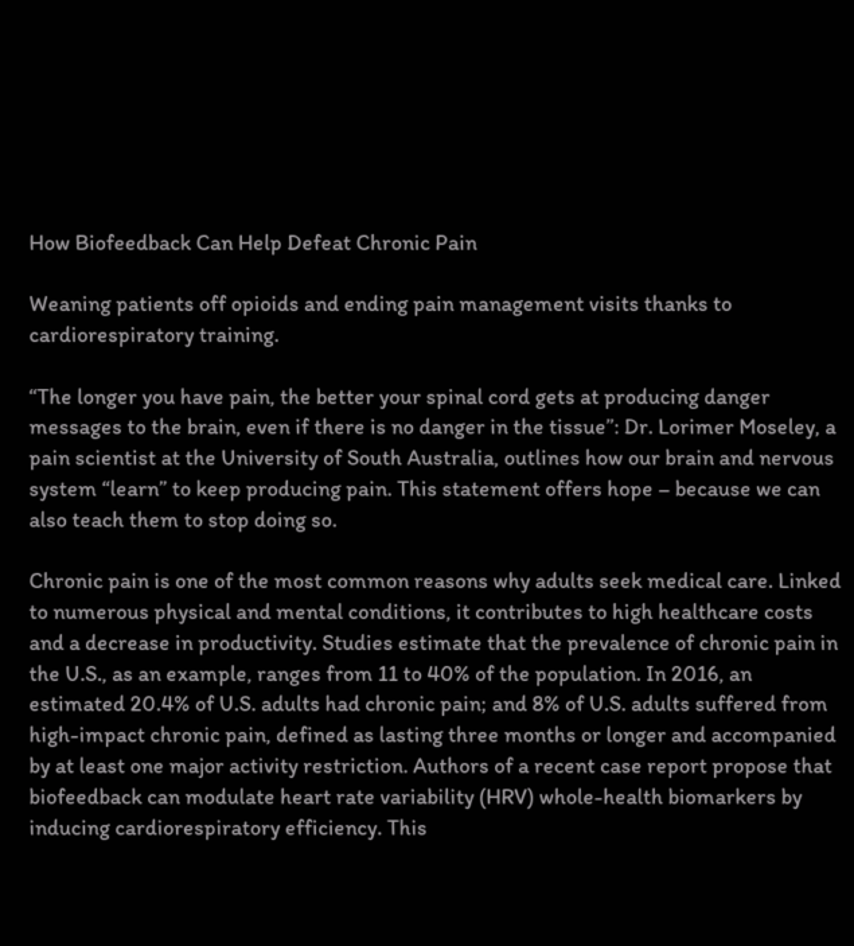How Biofeedback Can Help Defeat Chronic Pain

Weaning patients off opioids and ending pain management visits thanks to cardiorespiratory training.

“The longer you have pain, the better your spinal cord gets at producing danger messages to the brain, even if there is no danger in the tissue”: Dr. Lorimer Moseley, a pain scientist at the University of South Australia, outlines how our brain and nervous system “learn” to keep producing pain. This statement offers hope – because we can also teach them to stop doing so.

Chronic pain is one of the most common reasons why adults seek medical care. Linked to numerous physical and mental conditions, it contributes to high healthcare costs and a decrease in productivity. Studies estimate that the prevalence of chronic pain in the U.S., as an example, ranges from 11 to 40% of the population. In 2016, an estimated 20.4% of U.S. adults had chronic pain; and 8% of U.S. adults suffered from high-impact chronic pain, defined as lasting three months or longer and accompanied by at least one major activity restriction. Authors of a recent case report propose that biofeedback can modulate heart rate variability (HRV) whole-health biomarkers by inducing cardiorespiratory efficiency. This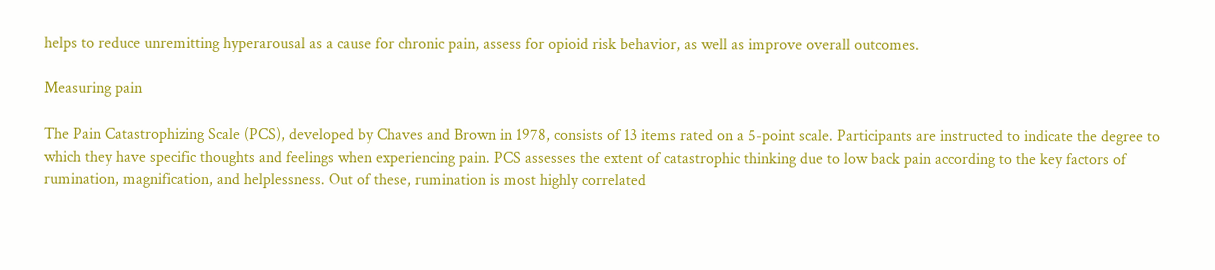helps to reduce unremitting hyperarousal as a cause for chronic pain, assess for opioid risk behavior, as well as improve overall outcomes.

Measuring pain

The Pain Catastrophizing Scale (PCS), developed by Chaves and Brown in 1978, consists of 13 items rated on a 5-point scale. Participants are instructed to indicate the degree to which they have specific thoughts and feelings when experiencing pain. PCS assesses the extent of catastrophic thinking due to low back pain according to the key factors of rumination, magnification, and helplessness. Out of these, rumination is most highly correlated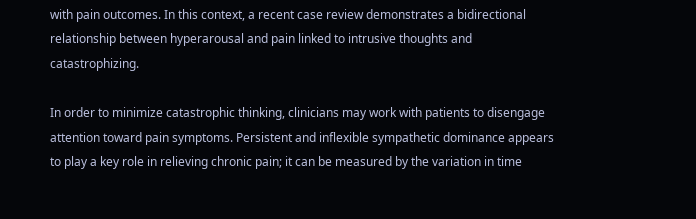with pain outcomes. In this context, a recent case review demonstrates a bidirectional relationship between hyperarousal and pain linked to intrusive thoughts and catastrophizing.

In order to minimize catastrophic thinking, clinicians may work with patients to disengage attention toward pain symptoms. Persistent and inflexible sympathetic dominance appears to play a key role in relieving chronic pain; it can be measured by the variation in time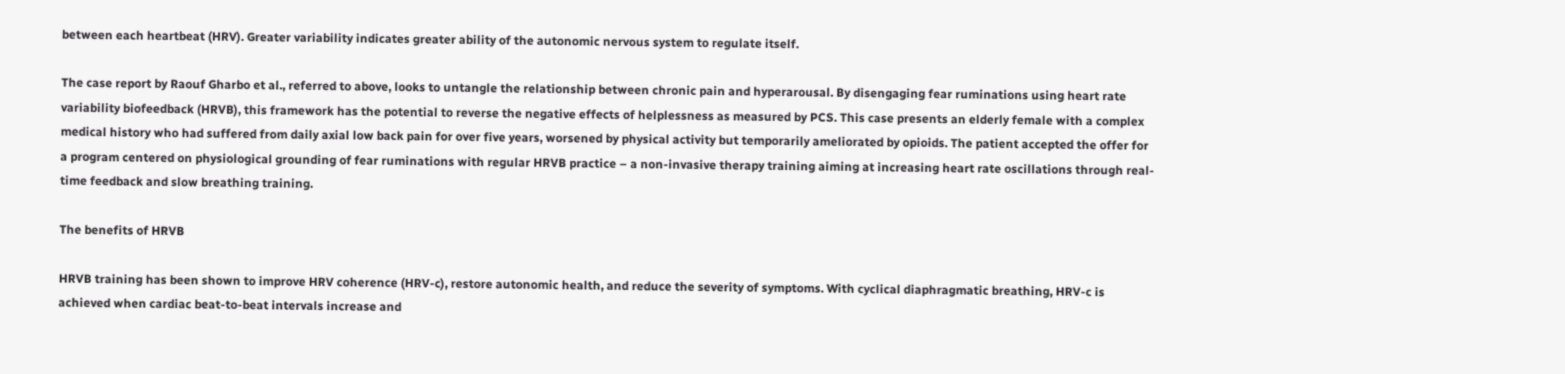between each heartbeat (HRV). Greater variability indicates greater ability of the autonomic nervous system to regulate itself.

The case report by Raouf Gharbo et al., referred to above, looks to untangle the relationship between chronic pain and hyperarousal. By disengaging fear ruminations using heart rate variability biofeedback (HRVB), this framework has the potential to reverse the negative effects of helplessness as measured by PCS. This case presents an elderly female with a complex medical history who had suffered from daily axial low back pain for over five years, worsened by physical activity but temporarily ameliorated by opioids. The patient accepted the offer for a program centered on physiological grounding of fear ruminations with regular HRVB practice – a non-invasive therapy training aiming at increasing heart rate oscillations through real-time feedback and slow breathing training.

The benefits of HRVB

HRVB training has been shown to improve HRV coherence (HRV-c), restore autonomic health, and reduce the severity of symptoms. With cyclical diaphragmatic breathing, HRV-c is achieved when cardiac beat-to-beat intervals increase and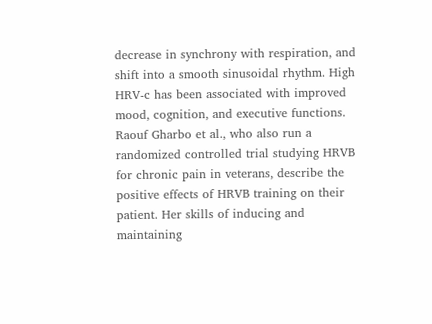decrease in synchrony with respiration, and shift into a smooth sinusoidal rhythm. High HRV-c has been associated with improved mood, cognition, and executive functions. Raouf Gharbo et al., who also run a randomized controlled trial studying HRVB for chronic pain in veterans, describe the positive effects of HRVB training on their patient. Her skills of inducing and maintaining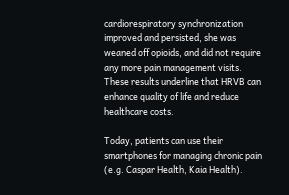cardiorespiratory synchronization improved and persisted, she was weaned off opioids, and did not require any more pain management visits. These results underline that HRVB can enhance quality of life and reduce healthcare costs.

Today, patients can use their smartphones for managing chronic pain (e.g. Caspar Health, Kaia Health).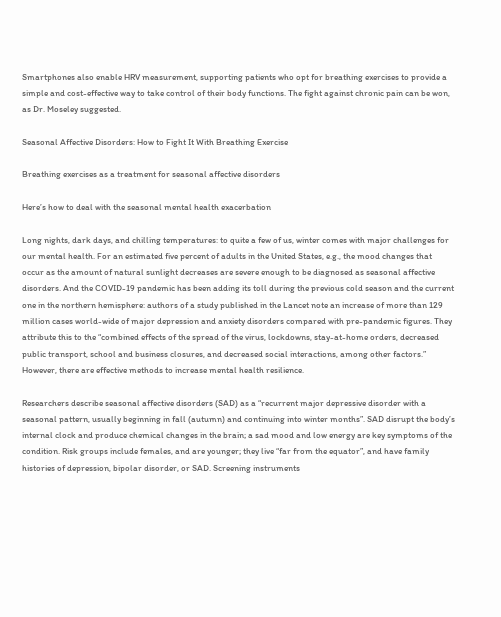Smartphones also enable HRV measurement, supporting patients who opt for breathing exercises to provide a simple and cost-effective way to take control of their body functions. The fight against chronic pain can be won, as Dr. Moseley suggested.

Seasonal Affective Disorders: How to Fight It With Breathing Exercise

Breathing exercises as a treatment for seasonal affective disorders

Here’s how to deal with the seasonal mental health exacerbation

Long nights, dark days, and chilling temperatures: to quite a few of us, winter comes with major challenges for our mental health. For an estimated five percent of adults in the United States, e.g., the mood changes that occur as the amount of natural sunlight decreases are severe enough to be diagnosed as seasonal affective disorders. And the COVID-19 pandemic has been adding its toll during the previous cold season and the current one in the northern hemisphere: authors of a study published in the Lancet note an increase of more than 129 million cases world-wide of major depression and anxiety disorders compared with pre-pandemic figures. They attribute this to the “combined effects of the spread of the virus, lockdowns, stay-at-home orders, decreased public transport, school and business closures, and decreased social interactions, among other factors.” However, there are effective methods to increase mental health resilience.

Researchers describe seasonal affective disorders (SAD) as a “recurrent major depressive disorder with a seasonal pattern, usually beginning in fall (autumn) and continuing into winter months”. SAD disrupt the body’s internal clock and produce chemical changes in the brain; a sad mood and low energy are key symptoms of the condition. Risk groups include females, and are younger; they live “far from the equator”, and have family histories of depression, bipolar disorder, or SAD. Screening instruments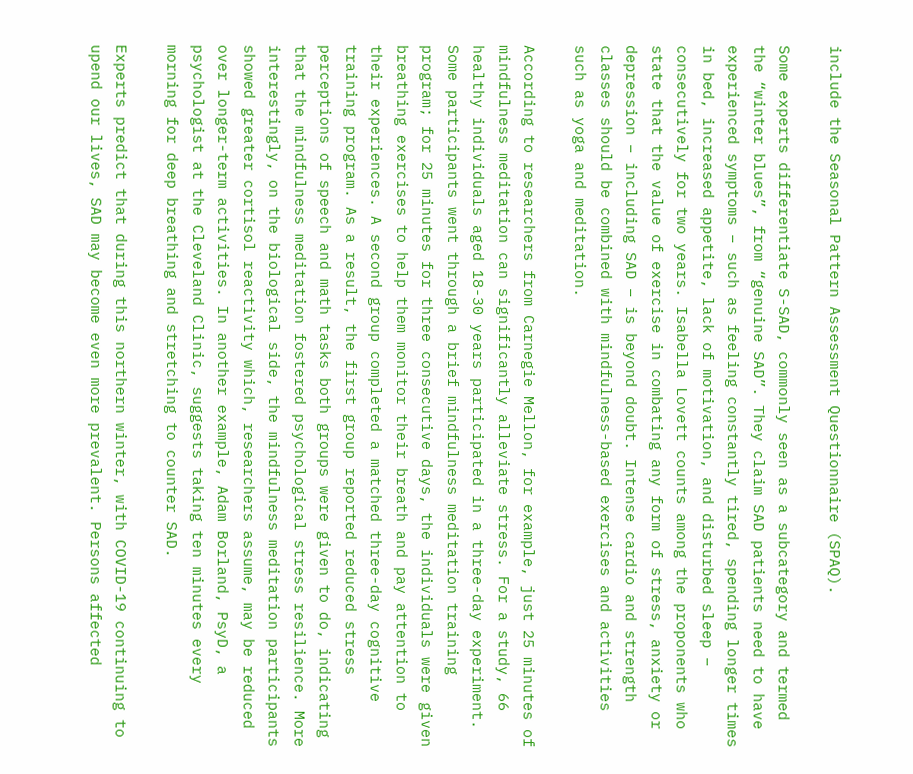include the Seasonal Pattern Assessment Questionnaire (SPAQ).

Some experts differentiate S-SAD, commonly seen as a subcategory and termed the “winter blues”, from “genuine SAD”. They claim SAD patients need to have experienced symptoms – such as feeling constantly tired, spending longer times in bed, increased appetite, lack of motivation, and disturbed sleep – consecutively for two years. Isabella Lovett counts among the proponents who state that the value of exercise in combating any form of stress, anxiety or depression – including SAD – is beyond doubt. Intense cardio and strength classes should be combined with mindfulness-based exercises and activities such as yoga and meditation.

According to researchers from Carnegie Mellon, for example, just 25 minutes of mindfulness meditation can significantly alleviate stress. For a study, 66 healthy individuals aged 18-30 years participated in a three-day experiment. Some participants went through a brief mindfulness meditation training program; for 25 minutes for three consecutive days, the individuals were given breathing exercises to help them monitor their breath and pay attention to their experiences. A second group completed a matched three-day cognitive training program. As a result, the first group reported reduced stress perceptions of speech and math tasks both groups were given to do, indicating that the mindfulness meditation fostered psychological stress resilience. More interestingly, on the biological side, the mindfulness meditation participants showed greater cortisol reactivity which, researchers assume, may be reduced over longer-term activities. In another example, Adam Borland, PsyD, a psychologist at the Cleveland Clinic, suggests taking ten minutes every morning for deep breathing and stretching to counter SAD.

Experts predict that during this northern winter, with COVID-19 continuing to upend our lives, SAD may become even more prevalent. Persons affected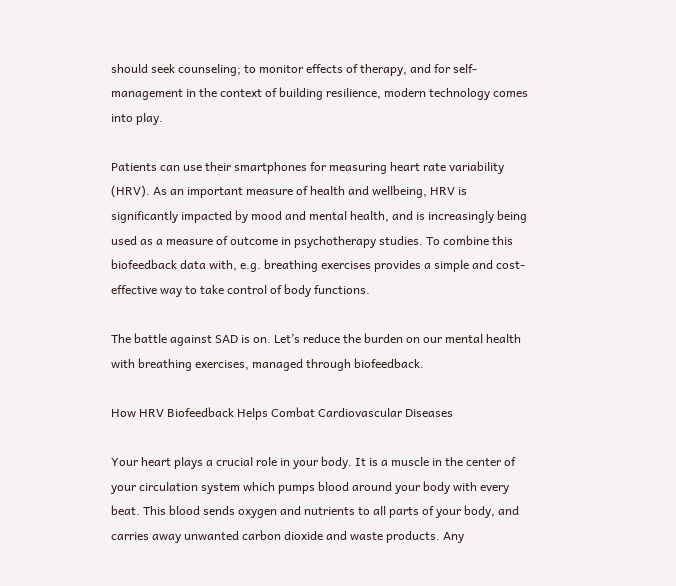should seek counseling; to monitor effects of therapy, and for self-management in the context of building resilience, modern technology comes into play.

Patients can use their smartphones for measuring heart rate variability (HRV). As an important measure of health and wellbeing, HRV is significantly impacted by mood and mental health, and is increasingly being used as a measure of outcome in psychotherapy studies. To combine this biofeedback data with, e.g. breathing exercises provides a simple and cost-effective way to take control of body functions.

The battle against SAD is on. Let’s reduce the burden on our mental health with breathing exercises, managed through biofeedback.

How HRV Biofeedback Helps Combat Cardiovascular Diseases

Your heart plays a crucial role in your body. It is a muscle in the center of your circulation system which pumps blood around your body with every beat. This blood sends oxygen and nutrients to all parts of your body, and carries away unwanted carbon dioxide and waste products. Any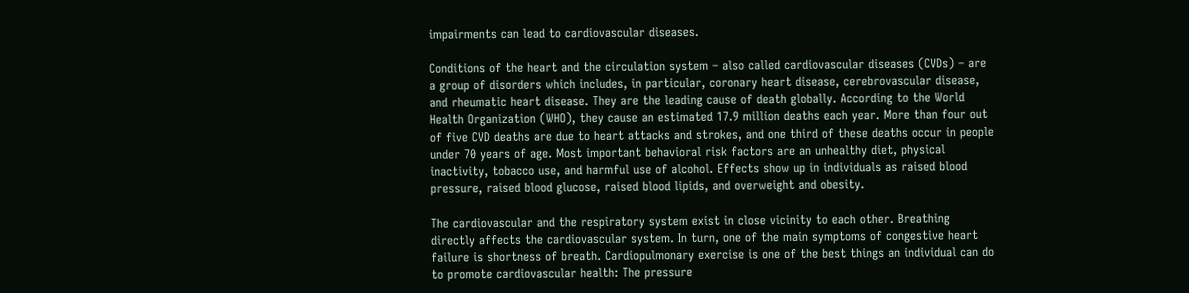impairments can lead to cardiovascular diseases.

Conditions of the heart and the circulation system – also called cardiovascular diseases (CVDs) – are a group of disorders which includes, in particular, coronary heart disease, cerebrovascular disease, and rheumatic heart disease. They are the leading cause of death globally. According to the World Health Organization (WHO), they cause an estimated 17.9 million deaths each year. More than four out of five CVD deaths are due to heart attacks and strokes, and one third of these deaths occur in people under 70 years of age. Most important behavioral risk factors are an unhealthy diet, physical inactivity, tobacco use, and harmful use of alcohol. Effects show up in individuals as raised blood pressure, raised blood glucose, raised blood lipids, and overweight and obesity.

The cardiovascular and the respiratory system exist in close vicinity to each other. Breathing directly affects the cardiovascular system. In turn, one of the main symptoms of congestive heart failure is shortness of breath. Cardiopulmonary exercise is one of the best things an individual can do to promote cardiovascular health: The pressure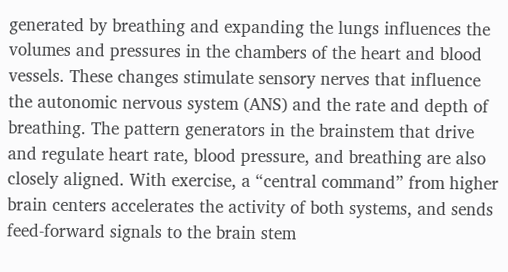generated by breathing and expanding the lungs influences the volumes and pressures in the chambers of the heart and blood vessels. These changes stimulate sensory nerves that influence the autonomic nervous system (ANS) and the rate and depth of breathing. The pattern generators in the brainstem that drive and regulate heart rate, blood pressure, and breathing are also closely aligned. With exercise, a “central command” from higher brain centers accelerates the activity of both systems, and sends feed‐forward signals to the brain stem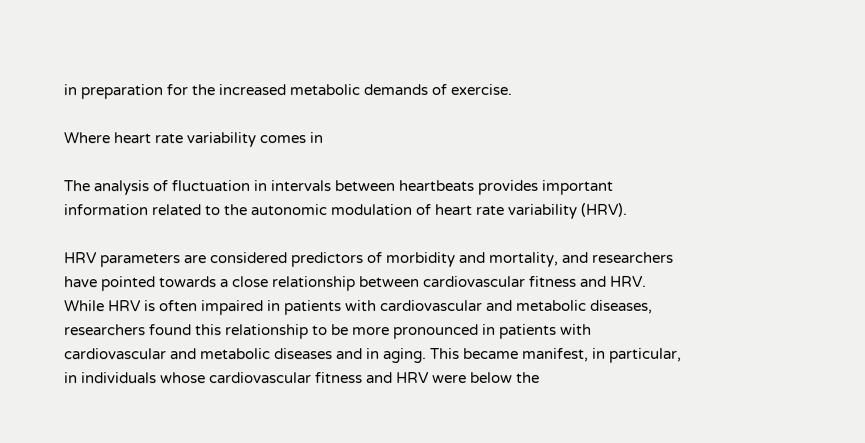in preparation for the increased metabolic demands of exercise.

Where heart rate variability comes in

The analysis of fluctuation in intervals between heartbeats provides important information related to the autonomic modulation of heart rate variability (HRV).

HRV parameters are considered predictors of morbidity and mortality, and researchers have pointed towards a close relationship between cardiovascular fitness and HRV. While HRV is often impaired in patients with cardiovascular and metabolic diseases, researchers found this relationship to be more pronounced in patients with cardiovascular and metabolic diseases and in aging. This became manifest, in particular, in individuals whose cardiovascular fitness and HRV were below the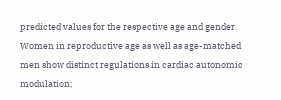predicted values for the respective age and gender. Women in reproductive age as well as age-matched men show distinct regulations in cardiac autonomic modulation;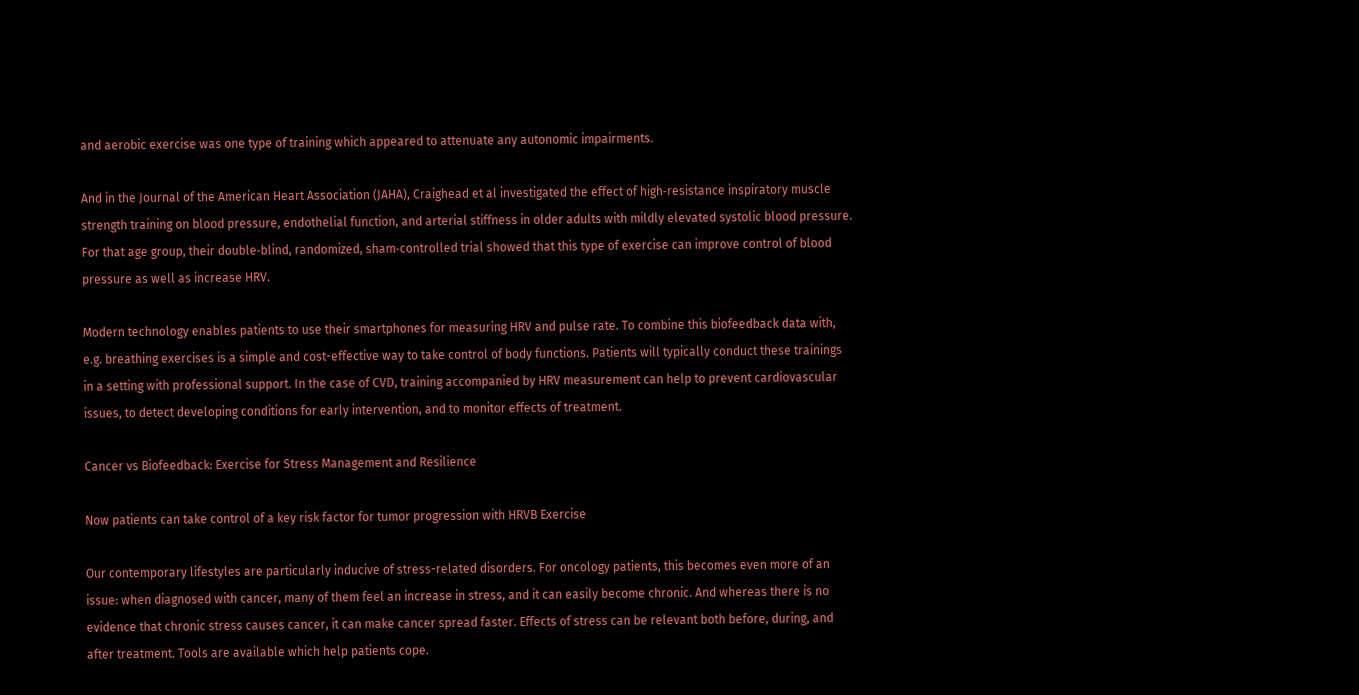and aerobic exercise was one type of training which appeared to attenuate any autonomic impairments.

And in the Journal of the American Heart Association (JAHA), Craighead et al investigated the effect of high‐resistance inspiratory muscle strength training on blood pressure, endothelial function, and arterial stiffness in older adults with mildly elevated systolic blood pressure. For that age group, their double‐blind, randomized, sham‐controlled trial showed that this type of exercise can improve control of blood pressure as well as increase HRV.

Modern technology enables patients to use their smartphones for measuring HRV and pulse rate. To combine this biofeedback data with, e.g. breathing exercises is a simple and cost-effective way to take control of body functions. Patients will typically conduct these trainings in a setting with professional support. In the case of CVD, training accompanied by HRV measurement can help to prevent cardiovascular issues, to detect developing conditions for early intervention, and to monitor effects of treatment.

Cancer vs Biofeedback: Exercise for Stress Management and Resilience

Now patients can take control of a key risk factor for tumor progression with HRVB Exercise

Our contemporary lifestyles are particularly inducive of stress-related disorders. For oncology patients, this becomes even more of an issue: when diagnosed with cancer, many of them feel an increase in stress, and it can easily become chronic. And whereas there is no evidence that chronic stress causes cancer, it can make cancer spread faster. Effects of stress can be relevant both before, during, and after treatment. Tools are available which help patients cope.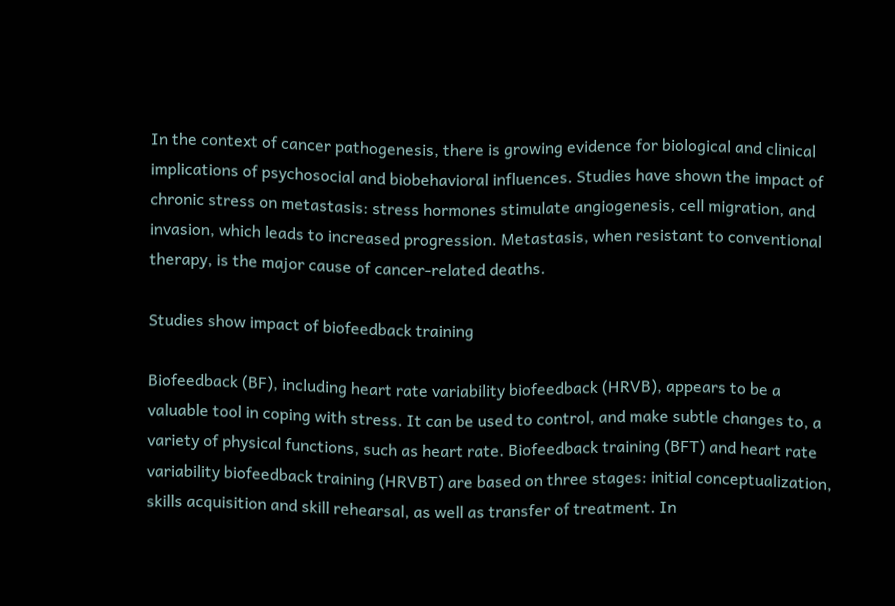In the context of cancer pathogenesis, there is growing evidence for biological and clinical implications of psychosocial and biobehavioral influences. Studies have shown the impact of chronic stress on metastasis: stress hormones stimulate angiogenesis, cell migration, and invasion, which leads to increased progression. Metastasis, when resistant to conventional therapy, is the major cause of cancer-related deaths.

Studies show impact of biofeedback training

Biofeedback (BF), including heart rate variability biofeedback (HRVB), appears to be a valuable tool in coping with stress. It can be used to control, and make subtle changes to, a variety of physical functions, such as heart rate. Biofeedback training (BFT) and heart rate variability biofeedback training (HRVBT) are based on three stages: initial conceptualization, skills acquisition and skill rehearsal, as well as transfer of treatment. In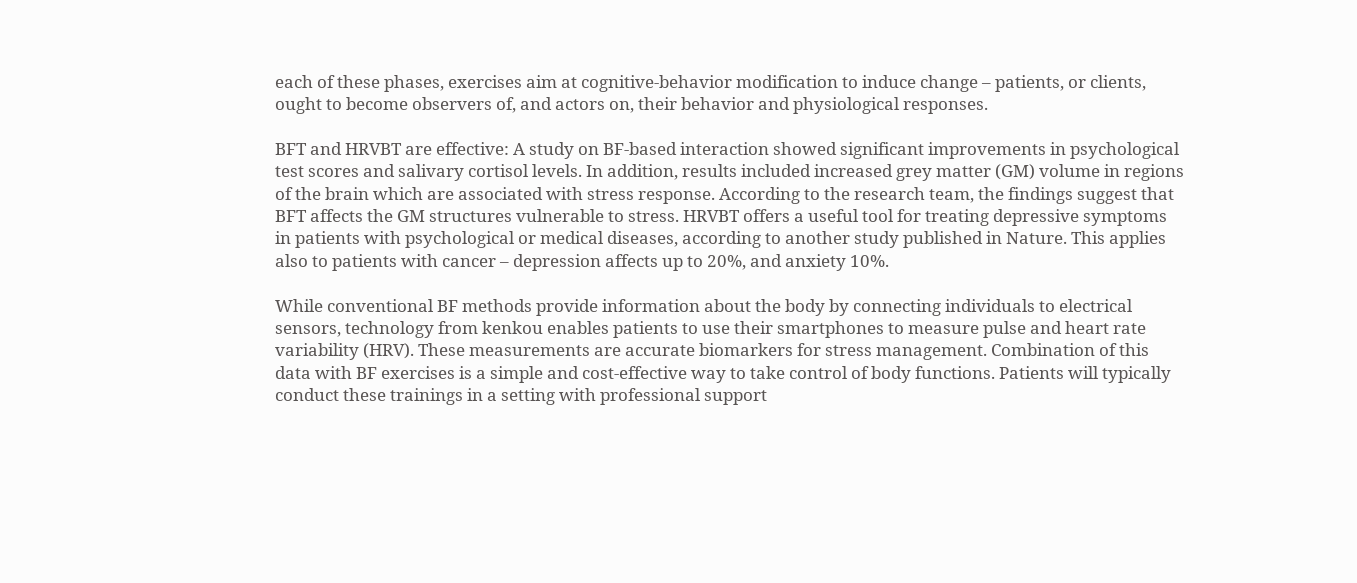each of these phases, exercises aim at cognitive-behavior modification to induce change – patients, or clients, ought to become observers of, and actors on, their behavior and physiological responses.

BFT and HRVBT are effective: A study on BF-based interaction showed significant improvements in psychological test scores and salivary cortisol levels. In addition, results included increased grey matter (GM) volume in regions of the brain which are associated with stress response. According to the research team, the findings suggest that BFT affects the GM structures vulnerable to stress. HRVBT offers a useful tool for treating depressive symptoms in patients with psychological or medical diseases, according to another study published in Nature. This applies also to patients with cancer – depression affects up to 20%, and anxiety 10%.

While conventional BF methods provide information about the body by connecting individuals to electrical sensors, technology from kenkou enables patients to use their smartphones to measure pulse and heart rate variability (HRV). These measurements are accurate biomarkers for stress management. Combination of this data with BF exercises is a simple and cost-effective way to take control of body functions. Patients will typically conduct these trainings in a setting with professional support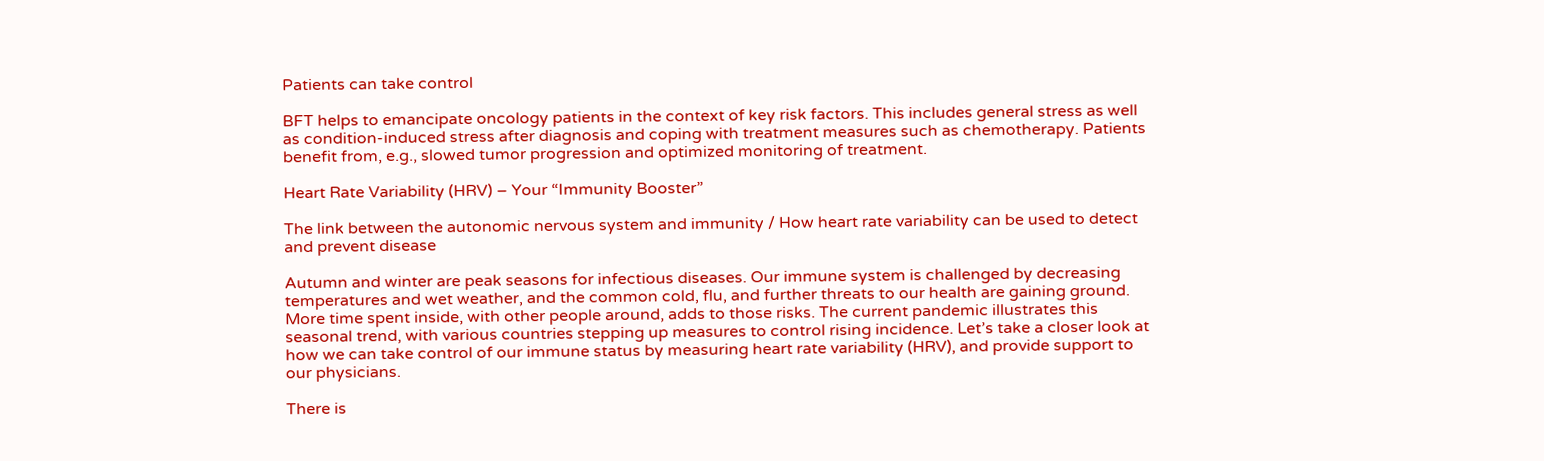Patients can take control

BFT helps to emancipate oncology patients in the context of key risk factors. This includes general stress as well as condition-induced stress after diagnosis and coping with treatment measures such as chemotherapy. Patients benefit from, e.g., slowed tumor progression and optimized monitoring of treatment.

Heart Rate Variability (HRV) – Your “Immunity Booster”

The link between the autonomic nervous system and immunity / How heart rate variability can be used to detect and prevent disease

Autumn and winter are peak seasons for infectious diseases. Our immune system is challenged by decreasing temperatures and wet weather, and the common cold, flu, and further threats to our health are gaining ground. More time spent inside, with other people around, adds to those risks. The current pandemic illustrates this seasonal trend, with various countries stepping up measures to control rising incidence. Let’s take a closer look at how we can take control of our immune status by measuring heart rate variability (HRV), and provide support to our physicians.

There is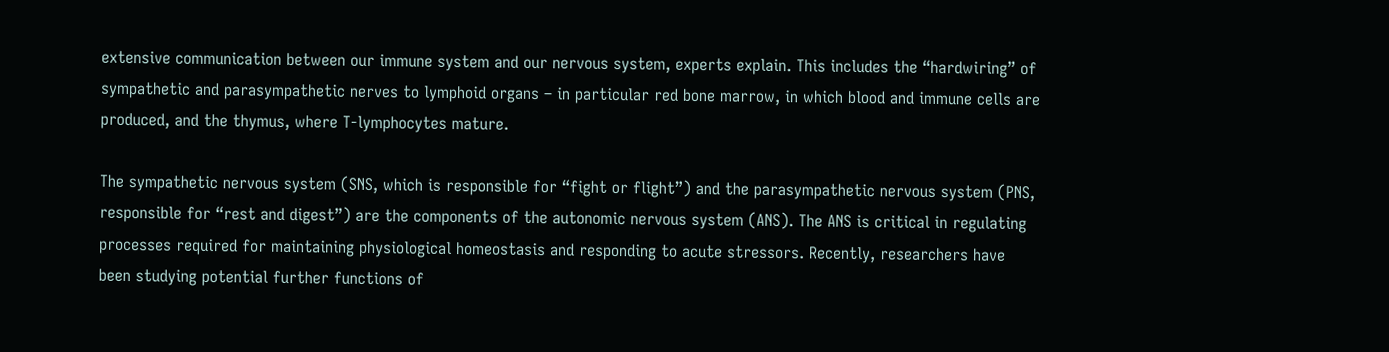extensive communication between our immune system and our nervous system, experts explain. This includes the “hardwiring” of sympathetic and parasympathetic nerves to lymphoid organs – in particular red bone marrow, in which blood and immune cells are produced, and the thymus, where T-lymphocytes mature.

The sympathetic nervous system (SNS, which is responsible for “fight or flight”) and the parasympathetic nervous system (PNS, responsible for “rest and digest”) are the components of the autonomic nervous system (ANS). The ANS is critical in regulating processes required for maintaining physiological homeostasis and responding to acute stressors. Recently, researchers have been studying potential further functions of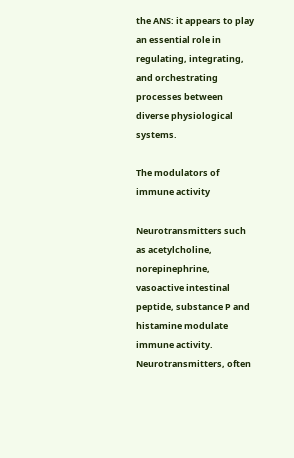the ANS: it appears to play an essential role in regulating, integrating, and orchestrating processes between diverse physiological systems.

The modulators of immune activity

Neurotransmitters such as acetylcholine, norepinephrine, vasoactive intestinal peptide, substance P and histamine modulate immune activity. Neurotransmitters, often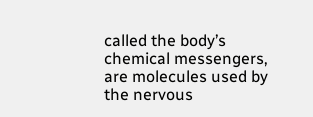called the body’s chemical messengers, are molecules used by the nervous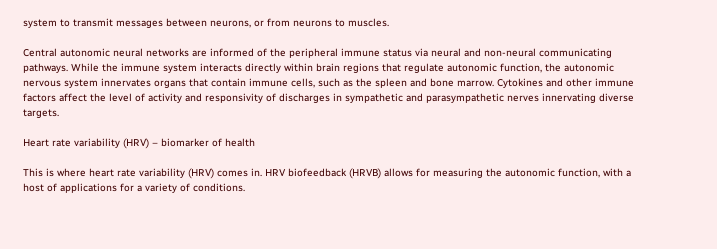system to transmit messages between neurons, or from neurons to muscles.

Central autonomic neural networks are informed of the peripheral immune status via neural and non-neural communicating pathways. While the immune system interacts directly within brain regions that regulate autonomic function, the autonomic nervous system innervates organs that contain immune cells, such as the spleen and bone marrow. Cytokines and other immune factors affect the level of activity and responsivity of discharges in sympathetic and parasympathetic nerves innervating diverse targets.

Heart rate variability (HRV) – biomarker of health

This is where heart rate variability (HRV) comes in. HRV biofeedback (HRVB) allows for measuring the autonomic function, with a host of applications for a variety of conditions.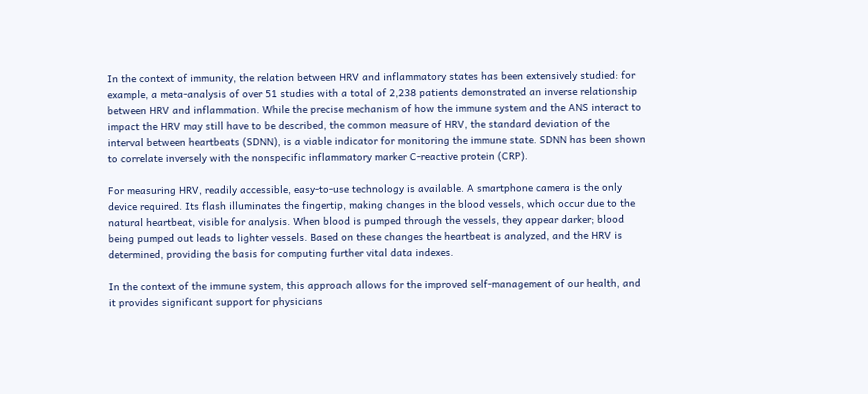In the context of immunity, the relation between HRV and inflammatory states has been extensively studied: for example, a meta-analysis of over 51 studies with a total of 2,238 patients demonstrated an inverse relationship between HRV and inflammation. While the precise mechanism of how the immune system and the ANS interact to impact the HRV may still have to be described, the common measure of HRV, the standard deviation of the interval between heartbeats (SDNN), is a viable indicator for monitoring the immune state. SDNN has been shown to correlate inversely with the nonspecific inflammatory marker C-reactive protein (CRP).

For measuring HRV, readily accessible, easy-to-use technology is available. A smartphone camera is the only device required. Its flash illuminates the fingertip, making changes in the blood vessels, which occur due to the natural heartbeat, visible for analysis. When blood is pumped through the vessels, they appear darker; blood being pumped out leads to lighter vessels. Based on these changes the heartbeat is analyzed, and the HRV is determined, providing the basis for computing further vital data indexes.

In the context of the immune system, this approach allows for the improved self-management of our health, and it provides significant support for physicians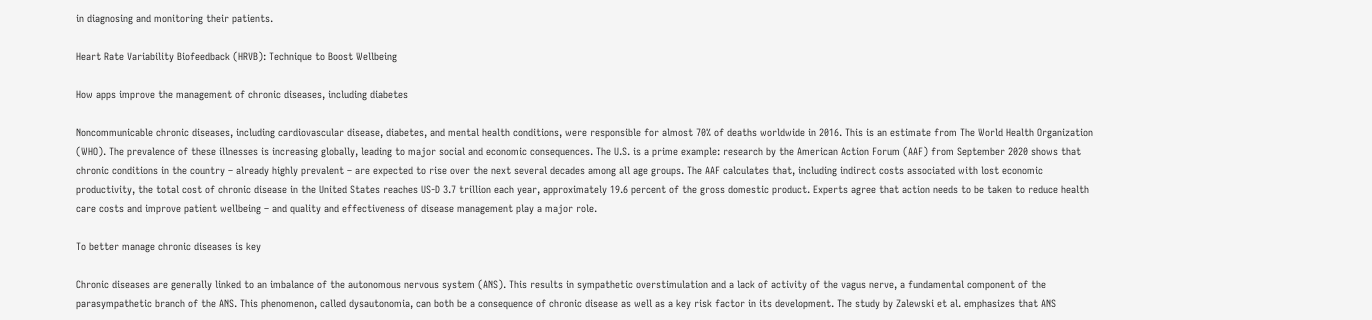in diagnosing and monitoring their patients.

Heart Rate Variability Biofeedback (HRVB): Technique to Boost Wellbeing

How apps improve the management of chronic diseases, including diabetes

Noncommunicable chronic diseases, including cardiovascular disease, diabetes, and mental health conditions, were responsible for almost 70% of deaths worldwide in 2016. This is an estimate from The World Health Organization (WHO). The prevalence of these illnesses is increasing globally, leading to major social and economic consequences. The U.S. is a prime example: research by the American Action Forum (AAF) from September 2020 shows that chronic conditions in the country – already highly prevalent – are expected to rise over the next several decades among all age groups. The AAF calculates that, including indirect costs associated with lost economic productivity, the total cost of chronic disease in the United States reaches US-D 3.7 trillion each year, approximately 19.6 percent of the gross domestic product. Experts agree that action needs to be taken to reduce health care costs and improve patient wellbeing – and quality and effectiveness of disease management play a major role.

To better manage chronic diseases is key

Chronic diseases are generally linked to an imbalance of the autonomous nervous system (ANS). This results in sympathetic overstimulation and a lack of activity of the vagus nerve, a fundamental component of the parasympathetic branch of the ANS. This phenomenon, called dysautonomia, can both be a consequence of chronic disease as well as a key risk factor in its development. The study by Zalewski et al. emphasizes that ANS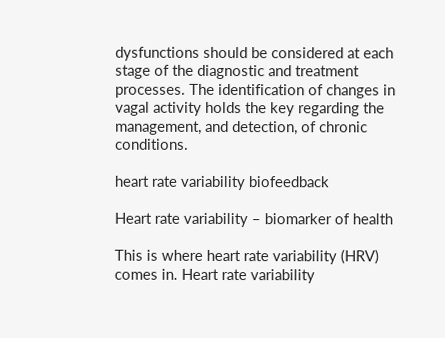dysfunctions should be considered at each stage of the diagnostic and treatment processes. The identification of changes in vagal activity holds the key regarding the management, and detection, of chronic conditions.

heart rate variability biofeedback

Heart rate variability – biomarker of health

This is where heart rate variability (HRV) comes in. Heart rate variability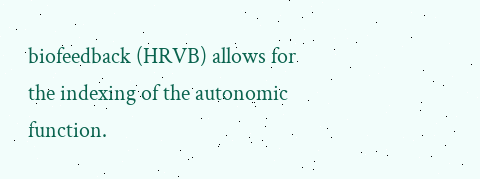biofeedback (HRVB) allows for the indexing of the autonomic function.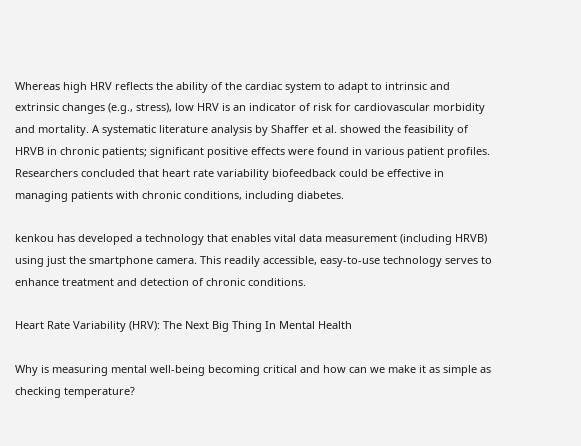Whereas high HRV reflects the ability of the cardiac system to adapt to intrinsic and extrinsic changes (e.g., stress), low HRV is an indicator of risk for cardiovascular morbidity and mortality. A systematic literature analysis by Shaffer et al. showed the feasibility of HRVB in chronic patients; significant positive effects were found in various patient profiles. Researchers concluded that heart rate variability biofeedback could be effective in managing patients with chronic conditions, including diabetes.

kenkou has developed a technology that enables vital data measurement (including HRVB) using just the smartphone camera. This readily accessible, easy-to-use technology serves to enhance treatment and detection of chronic conditions.

Heart Rate Variability (HRV): The Next Big Thing In Mental Health

Why is measuring mental well-being becoming critical and how can we make it as simple as checking temperature?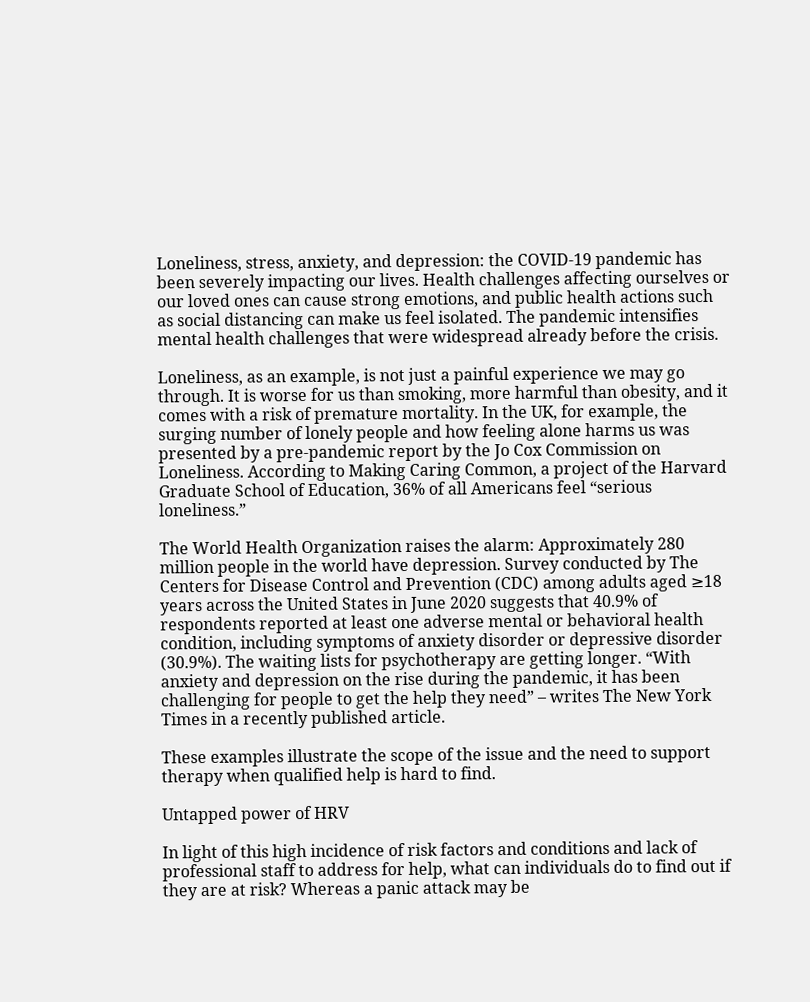Loneliness, stress, anxiety, and depression: the COVID-19 pandemic has been severely impacting our lives. Health challenges affecting ourselves or our loved ones can cause strong emotions, and public health actions such as social distancing can make us feel isolated. The pandemic intensifies mental health challenges that were widespread already before the crisis.

Loneliness, as an example, is not just a painful experience we may go through. It is worse for us than smoking, more harmful than obesity, and it comes with a risk of premature mortality. In the UK, for example, the surging number of lonely people and how feeling alone harms us was presented by a pre-pandemic report by the Jo Cox Commission on Loneliness. According to Making Caring Common, a project of the Harvard Graduate School of Education, 36% of all Americans feel “serious loneliness.”

The World Health Organization raises the alarm: Approximately 280 million people in the world have depression. Survey conducted by The Centers for Disease Control and Prevention (CDC) among adults aged ≥18 years across the United States in June 2020 suggests that 40.9% of respondents reported at least one adverse mental or behavioral health condition, including symptoms of anxiety disorder or depressive disorder (30.9%). The waiting lists for psychotherapy are getting longer. “With anxiety and depression on the rise during the pandemic, it has been challenging for people to get the help they need” – writes The New York Times in a recently published article.

These examples illustrate the scope of the issue and the need to support therapy when qualified help is hard to find.

Untapped power of HRV

In light of this high incidence of risk factors and conditions and lack of professional staff to address for help, what can individuals do to find out if they are at risk? Whereas a panic attack may be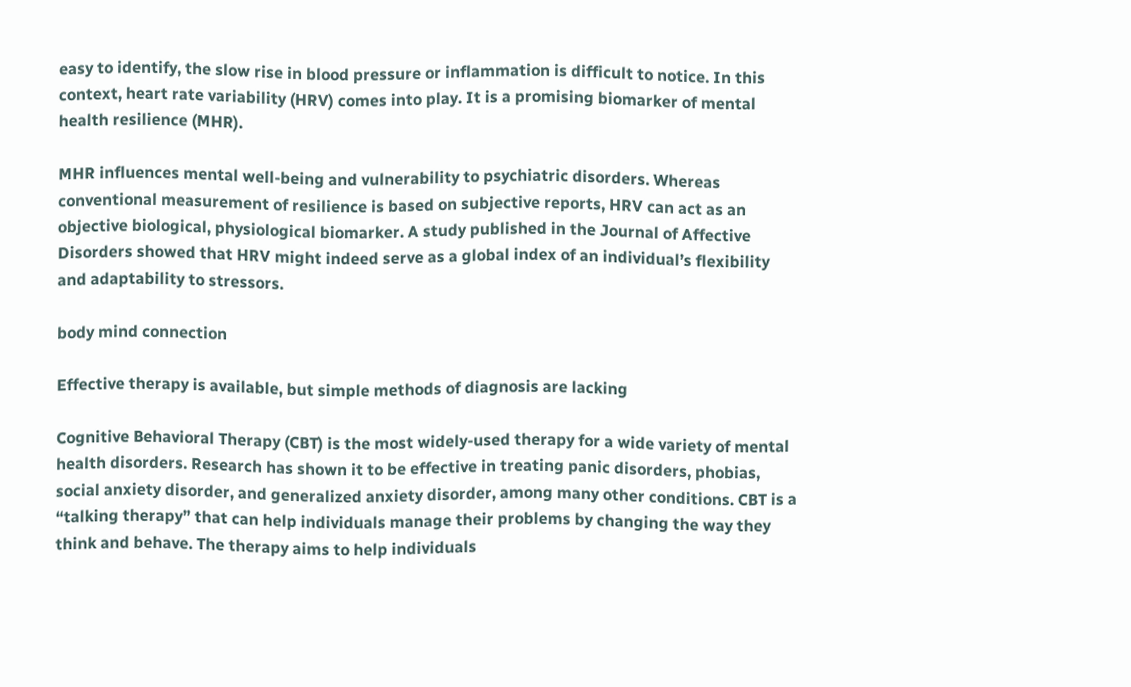easy to identify, the slow rise in blood pressure or inflammation is difficult to notice. In this context, heart rate variability (HRV) comes into play. It is a promising biomarker of mental health resilience (MHR).

MHR influences mental well-being and vulnerability to psychiatric disorders. Whereas conventional measurement of resilience is based on subjective reports, HRV can act as an objective biological, physiological biomarker. A study published in the Journal of Affective Disorders showed that HRV might indeed serve as a global index of an individual’s flexibility and adaptability to stressors.

body mind connection

Effective therapy is available, but simple methods of diagnosis are lacking

Cognitive Behavioral Therapy (CBT) is the most widely-used therapy for a wide variety of mental health disorders. Research has shown it to be effective in treating panic disorders, phobias, social anxiety disorder, and generalized anxiety disorder, among many other conditions. CBT is a “talking therapy” that can help individuals manage their problems by changing the way they think and behave. The therapy aims to help individuals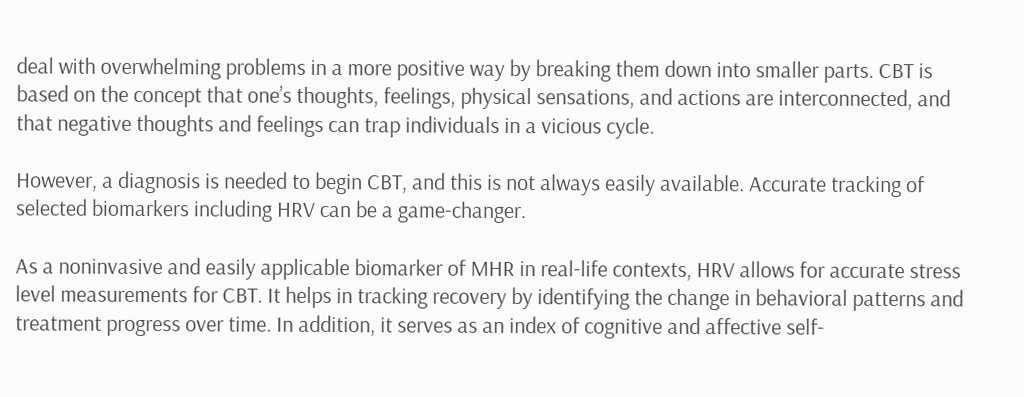deal with overwhelming problems in a more positive way by breaking them down into smaller parts. CBT is based on the concept that one’s thoughts, feelings, physical sensations, and actions are interconnected, and that negative thoughts and feelings can trap individuals in a vicious cycle.

However, a diagnosis is needed to begin CBT, and this is not always easily available. Accurate tracking of selected biomarkers including HRV can be a game-changer.

As a noninvasive and easily applicable biomarker of MHR in real-life contexts, HRV allows for accurate stress level measurements for CBT. It helps in tracking recovery by identifying the change in behavioral patterns and treatment progress over time. In addition, it serves as an index of cognitive and affective self-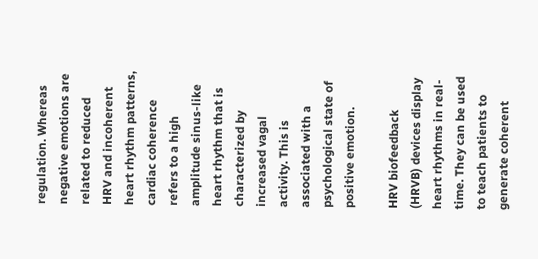regulation. Whereas negative emotions are related to reduced HRV and incoherent heart rhythm patterns, cardiac coherence refers to a high amplitude sinus-like heart rhythm that is characterized by increased vagal activity. This is associated with a psychological state of positive emotion.

HRV biofeedback (HRVB) devices display heart rhythms in real-time. They can be used to teach patients to generate coherent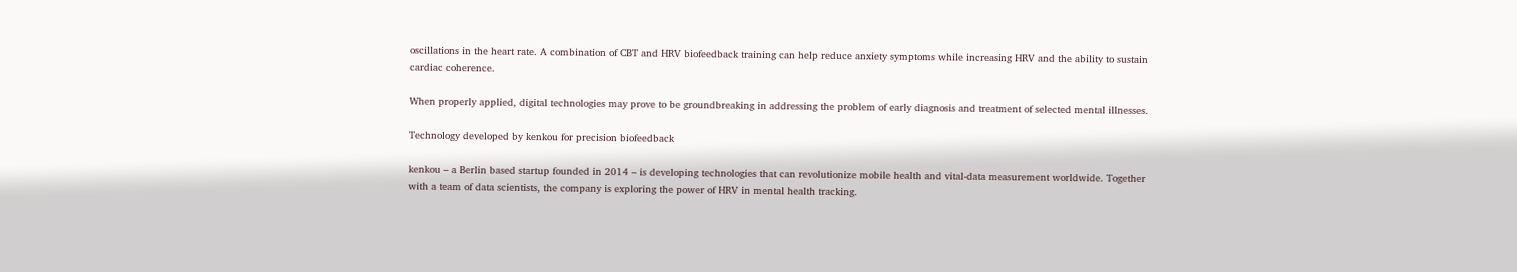oscillations in the heart rate. A combination of CBT and HRV biofeedback training can help reduce anxiety symptoms while increasing HRV and the ability to sustain cardiac coherence.

When properly applied, digital technologies may prove to be groundbreaking in addressing the problem of early diagnosis and treatment of selected mental illnesses.

Technology developed by kenkou for precision biofeedback

kenkou – a Berlin based startup founded in 2014 – is developing technologies that can revolutionize mobile health and vital-data measurement worldwide. Together with a team of data scientists, the company is exploring the power of HRV in mental health tracking.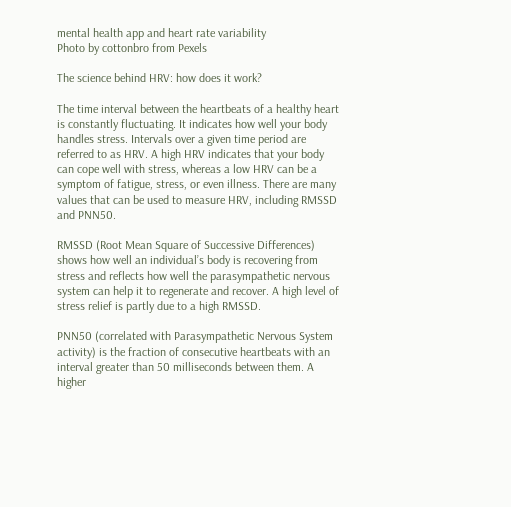mental health app and heart rate variability
Photo by cottonbro from Pexels

The science behind HRV: how does it work?

The time interval between the heartbeats of a healthy heart is constantly fluctuating. It indicates how well your body handles stress. Intervals over a given time period are referred to as HRV. A high HRV indicates that your body can cope well with stress, whereas a low HRV can be a symptom of fatigue, stress, or even illness. There are many values that can be used to measure HRV, including RMSSD and PNN50.

RMSSD (Root Mean Square of Successive Differences) shows how well an individual’s body is recovering from stress and reflects how well the parasympathetic nervous system can help it to regenerate and recover. A high level of stress relief is partly due to a high RMSSD.

PNN50 (correlated with Parasympathetic Nervous System activity) is the fraction of consecutive heartbeats with an interval greater than 50 milliseconds between them. A higher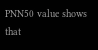PNN50 value shows that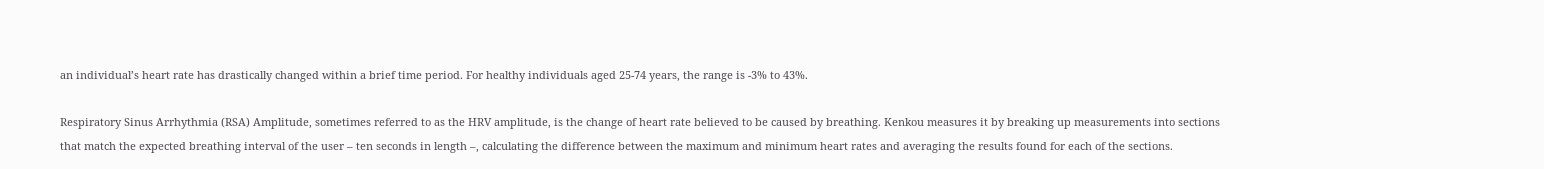an individual’s heart rate has drastically changed within a brief time period. For healthy individuals aged 25-74 years, the range is -3% to 43%.

Respiratory Sinus Arrhythmia (RSA) Amplitude, sometimes referred to as the HRV amplitude, is the change of heart rate believed to be caused by breathing. Kenkou measures it by breaking up measurements into sections that match the expected breathing interval of the user – ten seconds in length –, calculating the difference between the maximum and minimum heart rates and averaging the results found for each of the sections.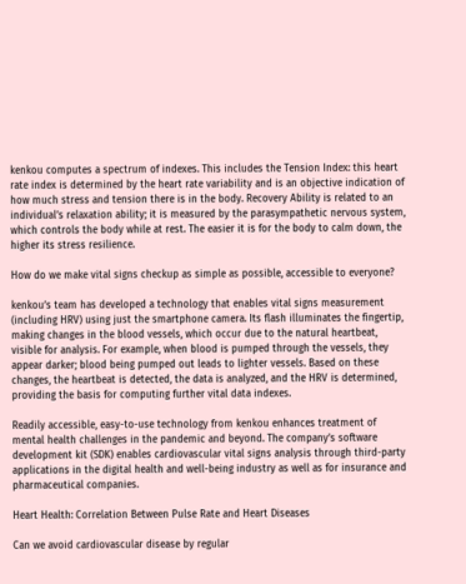kenkou computes a spectrum of indexes. This includes the Tension Index: this heart rate index is determined by the heart rate variability and is an objective indication of how much stress and tension there is in the body. Recovery Ability is related to an individual’s relaxation ability; it is measured by the parasympathetic nervous system, which controls the body while at rest. The easier it is for the body to calm down, the higher its stress resilience.

How do we make vital signs checkup as simple as possible, accessible to everyone?

kenkou’s team has developed a technology that enables vital signs measurement (including HRV) using just the smartphone camera. Its flash illuminates the fingertip, making changes in the blood vessels, which occur due to the natural heartbeat, visible for analysis. For example, when blood is pumped through the vessels, they appear darker; blood being pumped out leads to lighter vessels. Based on these changes, the heartbeat is detected, the data is analyzed, and the HRV is determined, providing the basis for computing further vital data indexes.

Readily accessible, easy-to-use technology from kenkou enhances treatment of mental health challenges in the pandemic and beyond. The company’s software development kit (SDK) enables cardiovascular vital signs analysis through third-party applications in the digital health and well-being industry as well as for insurance and pharmaceutical companies.

Heart Health: Correlation Between Pulse Rate and Heart Diseases

Can we avoid cardiovascular disease by regular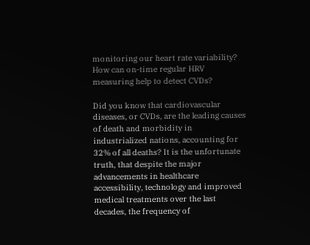monitoring our heart rate variability? How can on-time regular HRV measuring help to detect CVDs?

Did you know that cardiovascular diseases, or CVDs, are the leading causes of death and morbidity in industrialized nations, accounting for 32% of all deaths? It is the unfortunate truth, that despite the major advancements in healthcare accessibility, technology and improved medical treatments over the last decades, the frequency of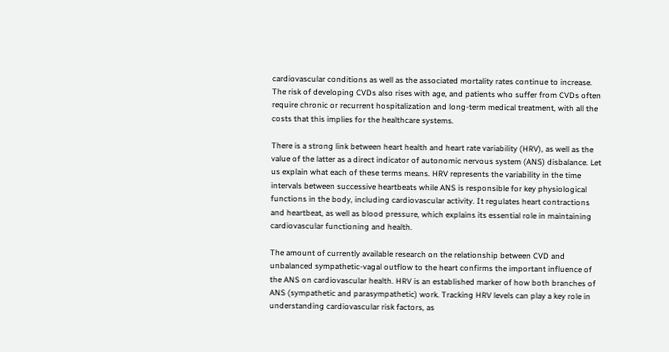cardiovascular conditions as well as the associated mortality rates continue to increase. The risk of developing CVDs also rises with age, and patients who suffer from CVDs often require chronic or recurrent hospitalization and long-term medical treatment, with all the costs that this implies for the healthcare systems.

There is a strong link between heart health and heart rate variability (HRV), as well as the value of the latter as a direct indicator of autonomic nervous system (ANS) disbalance. Let us explain what each of these terms means. HRV represents the variability in the time intervals between successive heartbeats while ANS is responsible for key physiological functions in the body, including cardiovascular activity. It regulates heart contractions and heartbeat, as well as blood pressure, which explains its essential role in maintaining cardiovascular functioning and health.

The amount of currently available research on the relationship between CVD and unbalanced sympathetic-vagal outflow to the heart confirms the important influence of the ANS on cardiovascular health. HRV is an established marker of how both branches of ANS (sympathetic and parasympathetic) work. Tracking HRV levels can play a key role in understanding cardiovascular risk factors, as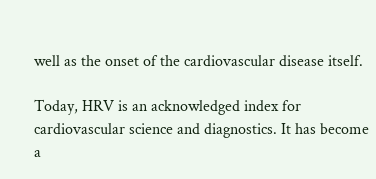well as the onset of the cardiovascular disease itself.

Today, HRV is an acknowledged index for cardiovascular science and diagnostics. It has become a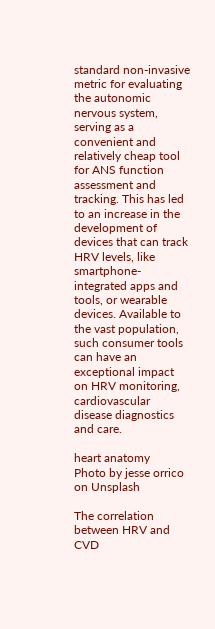standard non-invasive metric for evaluating the autonomic nervous system, serving as a convenient and relatively cheap tool for ANS function assessment and tracking. This has led to an increase in the development of devices that can track HRV levels, like smartphone-integrated apps and tools, or wearable devices. Available to the vast population, such consumer tools can have an exceptional impact on HRV monitoring, cardiovascular disease diagnostics and care.

heart anatomy
Photo by jesse orrico on Unsplash

The correlation between HRV and CVD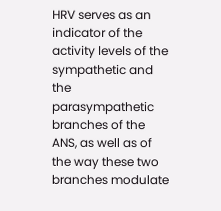HRV serves as an indicator of the activity levels of the sympathetic and the parasympathetic branches of the ANS, as well as of the way these two branches modulate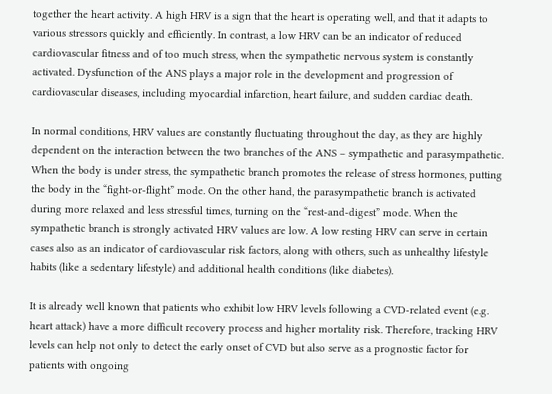together the heart activity. A high HRV is a sign that the heart is operating well, and that it adapts to various stressors quickly and efficiently. In contrast, a low HRV can be an indicator of reduced cardiovascular fitness and of too much stress, when the sympathetic nervous system is constantly activated. Dysfunction of the ANS plays a major role in the development and progression of cardiovascular diseases, including myocardial infarction, heart failure, and sudden cardiac death.

In normal conditions, HRV values are constantly fluctuating throughout the day, as they are highly dependent on the interaction between the two branches of the ANS – sympathetic and parasympathetic. When the body is under stress, the sympathetic branch promotes the release of stress hormones, putting the body in the “fight-or-flight” mode. On the other hand, the parasympathetic branch is activated during more relaxed and less stressful times, turning on the “rest-and-digest” mode. When the sympathetic branch is strongly activated HRV values are low. A low resting HRV can serve in certain cases also as an indicator of cardiovascular risk factors, along with others, such as unhealthy lifestyle habits (like a sedentary lifestyle) and additional health conditions (like diabetes).

It is already well known that patients who exhibit low HRV levels following a CVD-related event (e.g. heart attack) have a more difficult recovery process and higher mortality risk. Therefore, tracking HRV levels can help not only to detect the early onset of CVD but also serve as a prognostic factor for patients with ongoing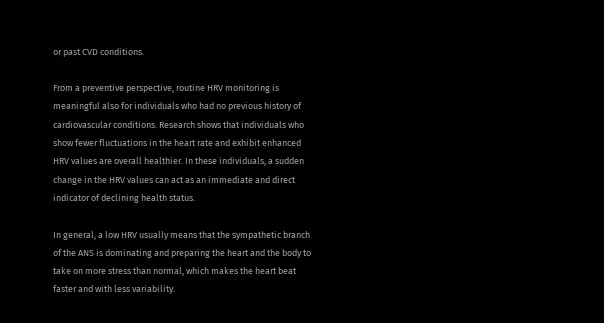or past CVD conditions.

From a preventive perspective, routine HRV monitoring is meaningful also for individuals who had no previous history of cardiovascular conditions. Research shows that individuals who show fewer fluctuations in the heart rate and exhibit enhanced HRV values are overall healthier. In these individuals, a sudden change in the HRV values can act as an immediate and direct indicator of declining health status.

In general, a low HRV usually means that the sympathetic branch of the ANS is dominating and preparing the heart and the body to take on more stress than normal, which makes the heart beat faster and with less variability.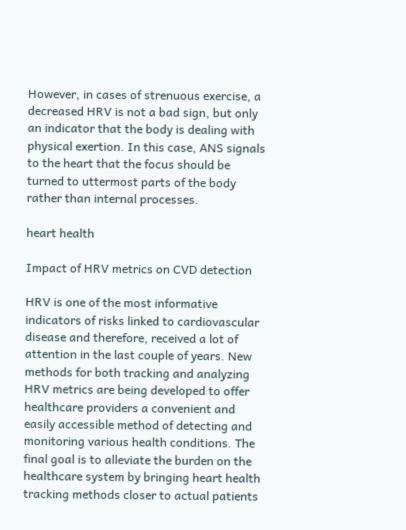However, in cases of strenuous exercise, a decreased HRV is not a bad sign, but only an indicator that the body is dealing with physical exertion. In this case, ANS signals to the heart that the focus should be turned to uttermost parts of the body rather than internal processes.

heart health

Impact of HRV metrics on CVD detection

HRV is one of the most informative indicators of risks linked to cardiovascular disease and therefore, received a lot of attention in the last couple of years. New methods for both tracking and analyzing HRV metrics are being developed to offer healthcare providers a convenient and easily accessible method of detecting and monitoring various health conditions. The final goal is to alleviate the burden on the healthcare system by bringing heart health tracking methods closer to actual patients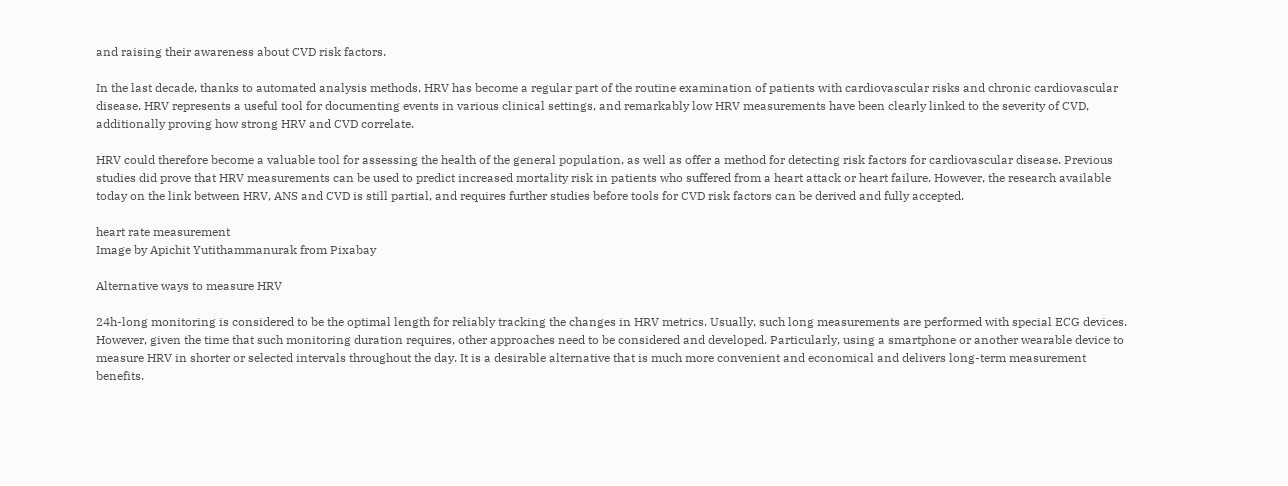and raising their awareness about CVD risk factors.

In the last decade, thanks to automated analysis methods, HRV has become a regular part of the routine examination of patients with cardiovascular risks and chronic cardiovascular disease. HRV represents a useful tool for documenting events in various clinical settings, and remarkably low HRV measurements have been clearly linked to the severity of CVD, additionally proving how strong HRV and CVD correlate.

HRV could therefore become a valuable tool for assessing the health of the general population, as well as offer a method for detecting risk factors for cardiovascular disease. Previous studies did prove that HRV measurements can be used to predict increased mortality risk in patients who suffered from a heart attack or heart failure. However, the research available today on the link between HRV, ANS and CVD is still partial, and requires further studies before tools for CVD risk factors can be derived and fully accepted.

heart rate measurement
Image by Apichit Yutithammanurak from Pixabay

Alternative ways to measure HRV

24h-long monitoring is considered to be the optimal length for reliably tracking the changes in HRV metrics. Usually, such long measurements are performed with special ECG devices. However, given the time that such monitoring duration requires, other approaches need to be considered and developed. Particularly, using a smartphone or another wearable device to measure HRV in shorter or selected intervals throughout the day. It is a desirable alternative that is much more convenient and economical and delivers long-term measurement benefits.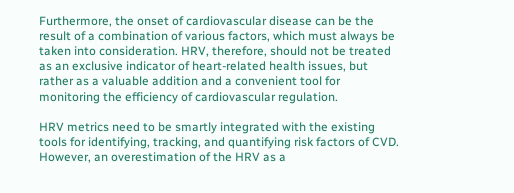Furthermore, the onset of cardiovascular disease can be the result of a combination of various factors, which must always be taken into consideration. HRV, therefore, should not be treated as an exclusive indicator of heart-related health issues, but rather as a valuable addition and a convenient tool for monitoring the efficiency of cardiovascular regulation.

HRV metrics need to be smartly integrated with the existing tools for identifying, tracking, and quantifying risk factors of CVD. However, an overestimation of the HRV as a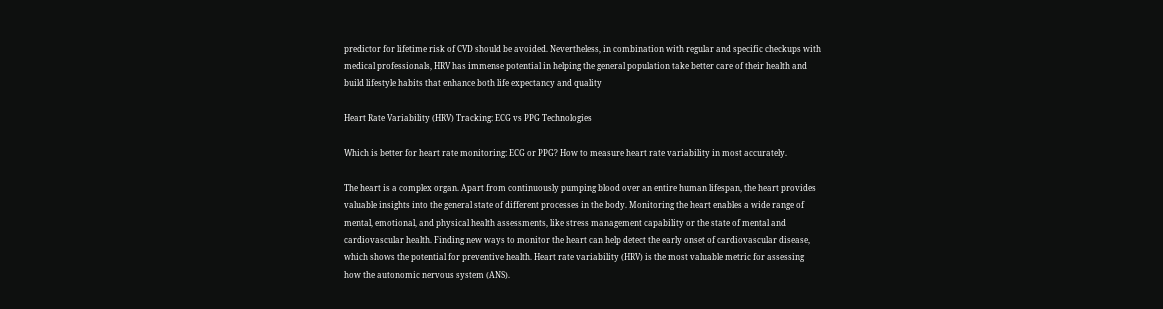predictor for lifetime risk of CVD should be avoided. Nevertheless, in combination with regular and specific checkups with medical professionals, HRV has immense potential in helping the general population take better care of their health and build lifestyle habits that enhance both life expectancy and quality

Heart Rate Variability (HRV) Tracking: ECG vs PPG Technologies

Which is better for heart rate monitoring: ECG or PPG? How to measure heart rate variability in most accurately.

The heart is a complex organ. Apart from continuously pumping blood over an entire human lifespan, the heart provides valuable insights into the general state of different processes in the body. Monitoring the heart enables a wide range of mental, emotional, and physical health assessments, like stress management capability or the state of mental and cardiovascular health. Finding new ways to monitor the heart can help detect the early onset of cardiovascular disease, which shows the potential for preventive health. Heart rate variability (HRV) is the most valuable metric for assessing how the autonomic nervous system (ANS).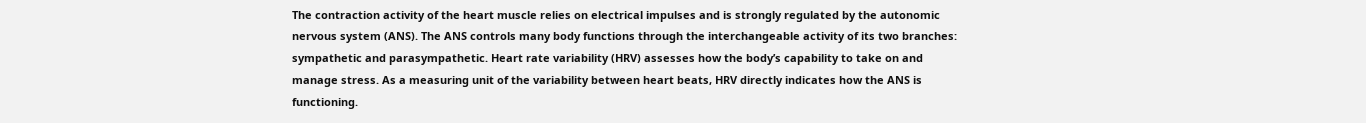The contraction activity of the heart muscle relies on electrical impulses and is strongly regulated by the autonomic nervous system (ANS). The ANS controls many body functions through the interchangeable activity of its two branches: sympathetic and parasympathetic. Heart rate variability (HRV) assesses how the body’s capability to take on and manage stress. As a measuring unit of the variability between heart beats, HRV directly indicates how the ANS is functioning.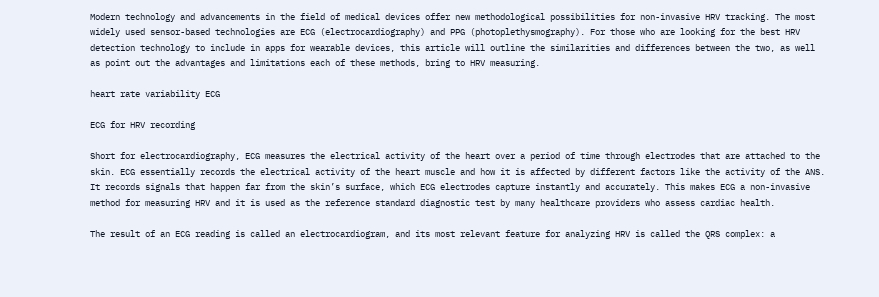Modern technology and advancements in the field of medical devices offer new methodological possibilities for non-invasive HRV tracking. The most widely used sensor-based technologies are ECG (electrocardiography) and PPG (photoplethysmography). For those who are looking for the best HRV detection technology to include in apps for wearable devices, this article will outline the similarities and differences between the two, as well as point out the advantages and limitations each of these methods, bring to HRV measuring.

heart rate variability ECG

ECG for HRV recording

Short for electrocardiography, ECG measures the electrical activity of the heart over a period of time through electrodes that are attached to the skin. ECG essentially records the electrical activity of the heart muscle and how it is affected by different factors like the activity of the ANS. It records signals that happen far from the skin’s surface, which ECG electrodes capture instantly and accurately. This makes ECG a non-invasive method for measuring HRV and it is used as the reference standard diagnostic test by many healthcare providers who assess cardiac health.

The result of an ECG reading is called an electrocardiogram, and its most relevant feature for analyzing HRV is called the QRS complex: a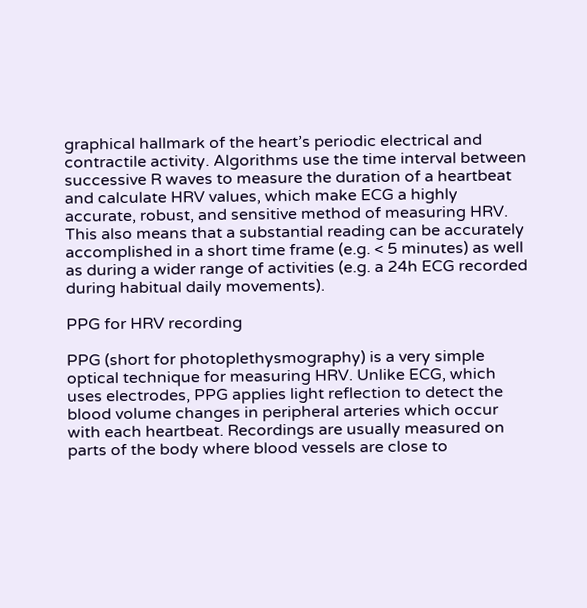graphical hallmark of the heart’s periodic electrical and contractile activity. Algorithms use the time interval between successive R waves to measure the duration of a heartbeat and calculate HRV values, which make ECG a highly accurate, robust, and sensitive method of measuring HRV. This also means that a substantial reading can be accurately accomplished in a short time frame (e.g. < 5 minutes) as well as during a wider range of activities (e.g. a 24h ECG recorded during habitual daily movements).

PPG for HRV recording

PPG (short for photoplethysmography) is a very simple optical technique for measuring HRV. Unlike ECG, which uses electrodes, PPG applies light reflection to detect the blood volume changes in peripheral arteries which occur with each heartbeat. Recordings are usually measured on parts of the body where blood vessels are close to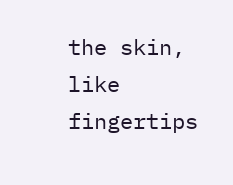the skin, like fingertips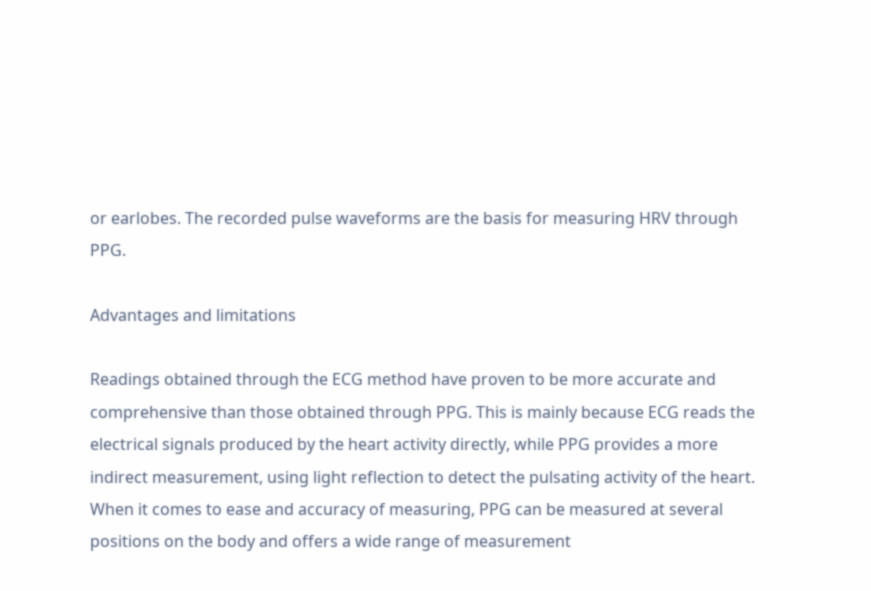or earlobes. The recorded pulse waveforms are the basis for measuring HRV through PPG.

Advantages and limitations

Readings obtained through the ECG method have proven to be more accurate and comprehensive than those obtained through PPG. This is mainly because ECG reads the electrical signals produced by the heart activity directly, while PPG provides a more indirect measurement, using light reflection to detect the pulsating activity of the heart. When it comes to ease and accuracy of measuring, PPG can be measured at several positions on the body and offers a wide range of measurement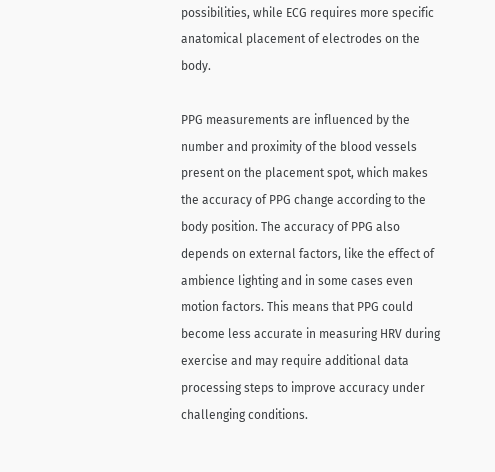possibilities, while ECG requires more specific anatomical placement of electrodes on the body.

PPG measurements are influenced by the number and proximity of the blood vessels present on the placement spot, which makes the accuracy of PPG change according to the body position. The accuracy of PPG also depends on external factors, like the effect of ambience lighting and in some cases even motion factors. This means that PPG could become less accurate in measuring HRV during exercise and may require additional data processing steps to improve accuracy under challenging conditions.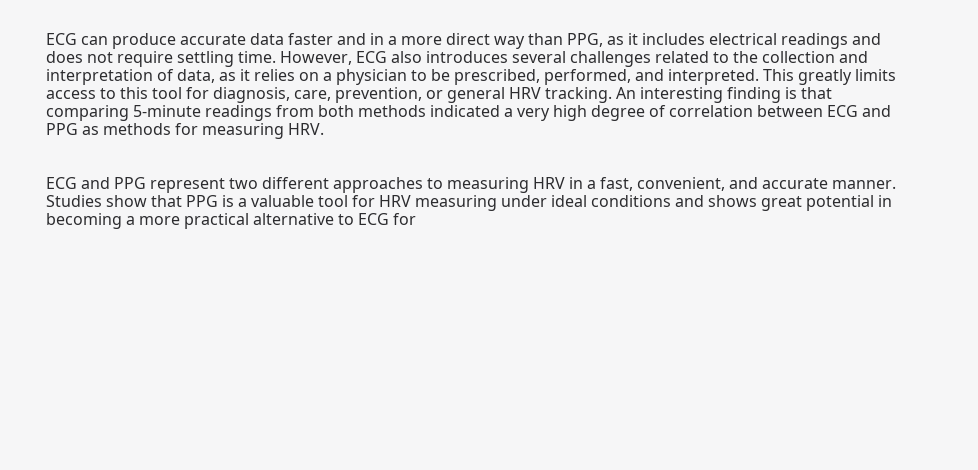ECG can produce accurate data faster and in a more direct way than PPG, as it includes electrical readings and does not require settling time. However, ECG also introduces several challenges related to the collection and interpretation of data, as it relies on a physician to be prescribed, performed, and interpreted. This greatly limits access to this tool for diagnosis, care, prevention, or general HRV tracking. An interesting finding is that comparing 5-minute readings from both methods indicated a very high degree of correlation between ECG and PPG as methods for measuring HRV.


ECG and PPG represent two different approaches to measuring HRV in a fast, convenient, and accurate manner. Studies show that PPG is a valuable tool for HRV measuring under ideal conditions and shows great potential in becoming a more practical alternative to ECG for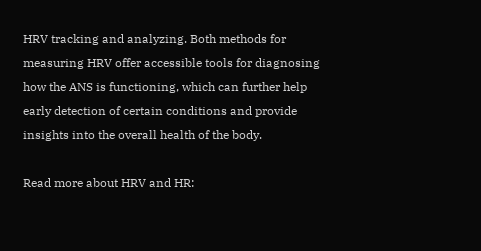HRV tracking and analyzing. Both methods for measuring HRV offer accessible tools for diagnosing how the ANS is functioning, which can further help early detection of certain conditions and provide insights into the overall health of the body.

Read more about HRV and HR: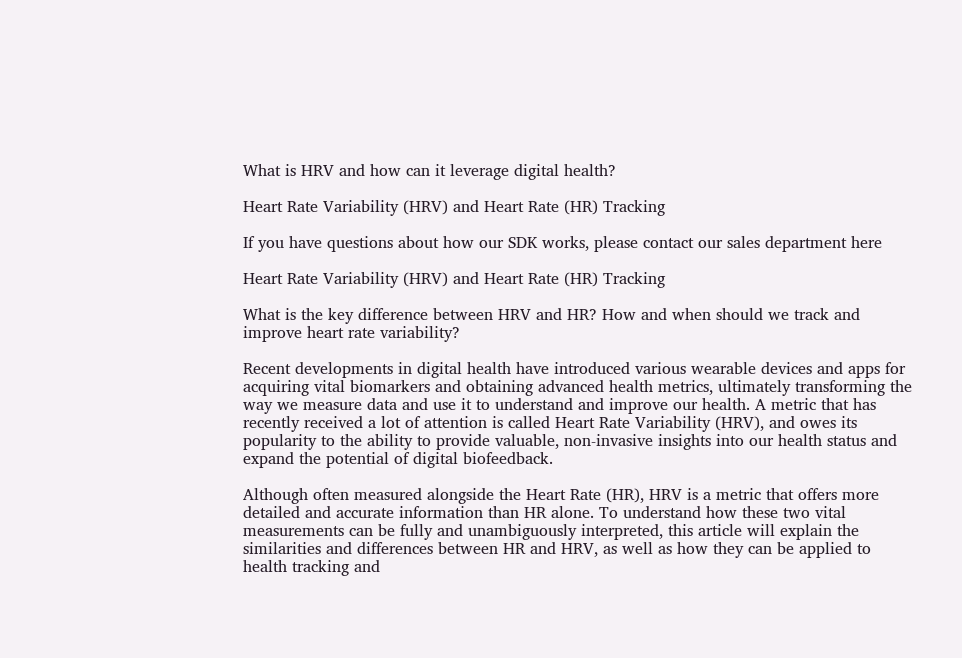What is HRV and how can it leverage digital health?

Heart Rate Variability (HRV) and Heart Rate (HR) Tracking

If you have questions about how our SDK works, please contact our sales department here

Heart Rate Variability (HRV) and Heart Rate (HR) Tracking

What is the key difference between HRV and HR? How and when should we track and improve heart rate variability?

Recent developments in digital health have introduced various wearable devices and apps for acquiring vital biomarkers and obtaining advanced health metrics, ultimately transforming the way we measure data and use it to understand and improve our health. A metric that has recently received a lot of attention is called Heart Rate Variability (HRV), and owes its popularity to the ability to provide valuable, non-invasive insights into our health status and expand the potential of digital biofeedback.

Although often measured alongside the Heart Rate (HR), HRV is a metric that offers more detailed and accurate information than HR alone. To understand how these two vital measurements can be fully and unambiguously interpreted, this article will explain the similarities and differences between HR and HRV, as well as how they can be applied to health tracking and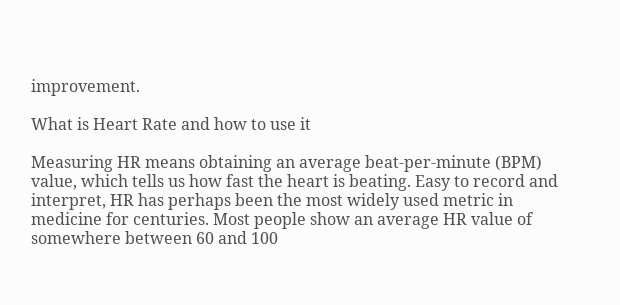improvement.

What is Heart Rate and how to use it

Measuring HR means obtaining an average beat-per-minute (BPM) value, which tells us how fast the heart is beating. Easy to record and interpret, HR has perhaps been the most widely used metric in medicine for centuries. Most people show an average HR value of somewhere between 60 and 100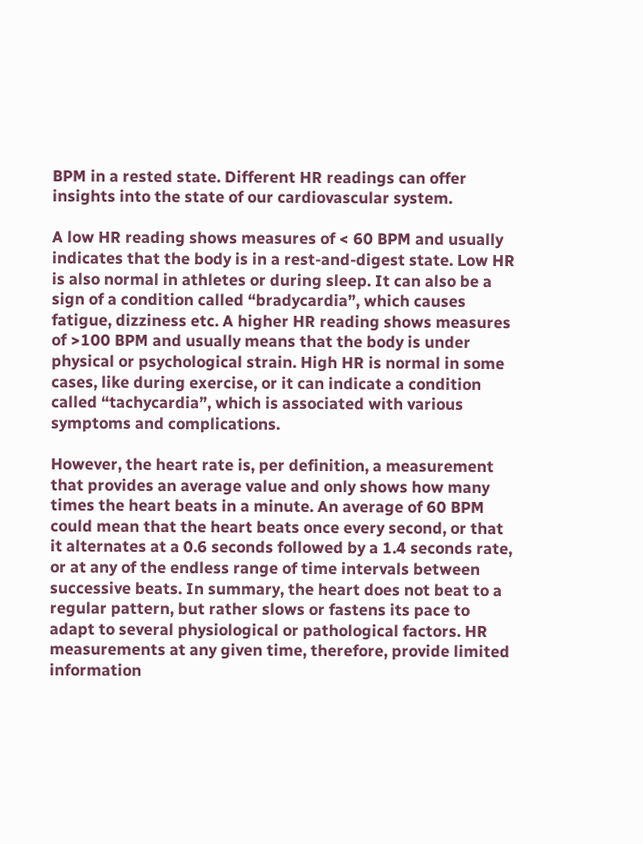BPM in a rested state. Different HR readings can offer insights into the state of our cardiovascular system.

A low HR reading shows measures of < 60 BPM and usually indicates that the body is in a rest-and-digest state. Low HR is also normal in athletes or during sleep. It can also be a sign of a condition called “bradycardia”, which causes fatigue, dizziness etc. A higher HR reading shows measures of >100 BPM and usually means that the body is under physical or psychological strain. High HR is normal in some cases, like during exercise, or it can indicate a condition called “tachycardia”, which is associated with various symptoms and complications.

However, the heart rate is, per definition, a measurement that provides an average value and only shows how many times the heart beats in a minute. An average of 60 BPM could mean that the heart beats once every second, or that it alternates at a 0.6 seconds followed by a 1.4 seconds rate, or at any of the endless range of time intervals between successive beats. In summary, the heart does not beat to a regular pattern, but rather slows or fastens its pace to adapt to several physiological or pathological factors. HR measurements at any given time, therefore, provide limited information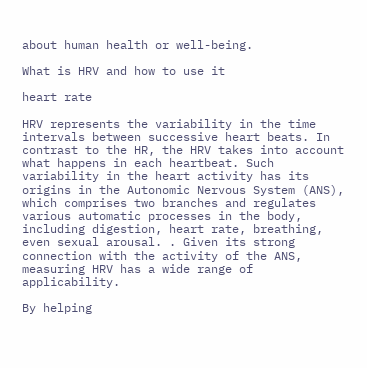about human health or well-being.

What is HRV and how to use it

heart rate

HRV represents the variability in the time intervals between successive heart beats. In contrast to the HR, the HRV takes into account what happens in each heartbeat. Such variability in the heart activity has its origins in the Autonomic Nervous System (ANS), which comprises two branches and regulates various automatic processes in the body, including digestion, heart rate, breathing, even sexual arousal. . Given its strong connection with the activity of the ANS, measuring HRV has a wide range of applicability.

By helping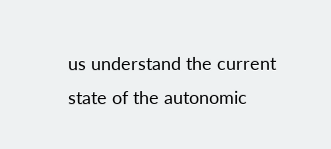us understand the current state of the autonomic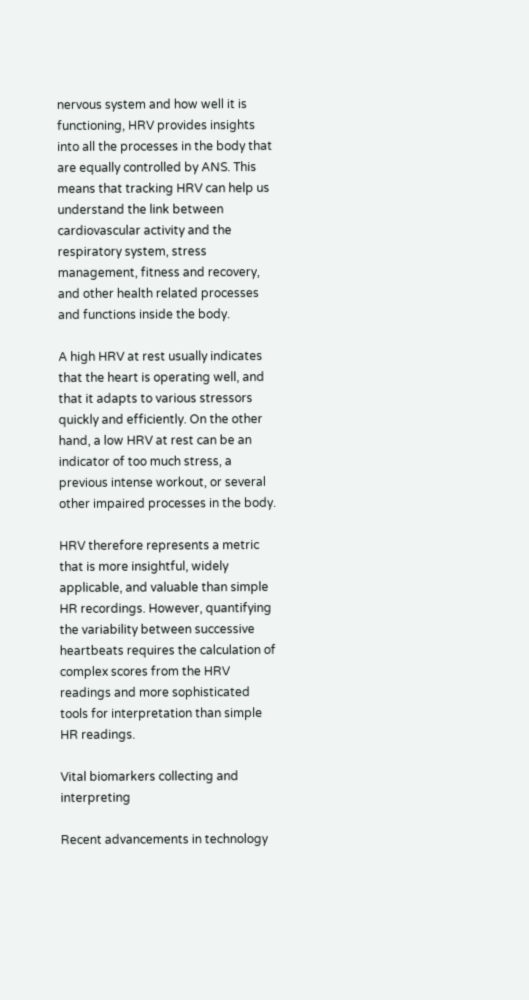nervous system and how well it is functioning, HRV provides insights into all the processes in the body that are equally controlled by ANS. This means that tracking HRV can help us understand the link between cardiovascular activity and the respiratory system, stress management, fitness and recovery, and other health related processes and functions inside the body.

A high HRV at rest usually indicates that the heart is operating well, and that it adapts to various stressors quickly and efficiently. On the other hand, a low HRV at rest can be an indicator of too much stress, a previous intense workout, or several other impaired processes in the body.

HRV therefore represents a metric that is more insightful, widely applicable, and valuable than simple HR recordings. However, quantifying the variability between successive heartbeats requires the calculation of complex scores from the HRV readings and more sophisticated tools for interpretation than simple HR readings.

Vital biomarkers collecting and interpreting

Recent advancements in technology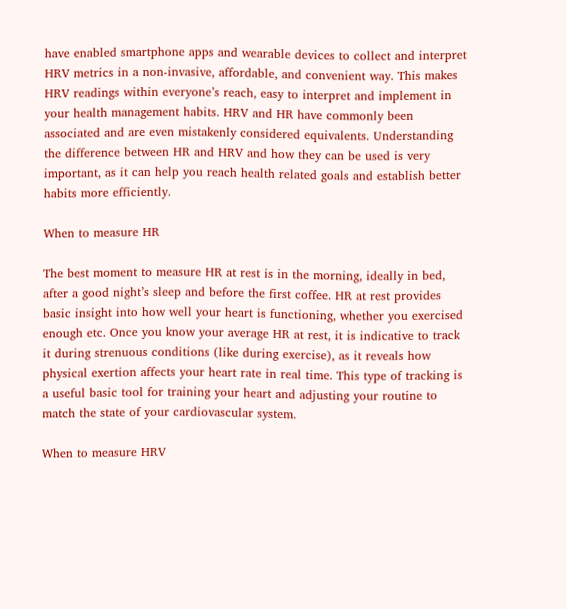have enabled smartphone apps and wearable devices to collect and interpret HRV metrics in a non-invasive, affordable, and convenient way. This makes HRV readings within everyone’s reach, easy to interpret and implement in your health management habits. HRV and HR have commonly been associated and are even mistakenly considered equivalents. Understanding the difference between HR and HRV and how they can be used is very important, as it can help you reach health related goals and establish better habits more efficiently.

When to measure HR

The best moment to measure HR at rest is in the morning, ideally in bed, after a good night’s sleep and before the first coffee. HR at rest provides basic insight into how well your heart is functioning, whether you exercised enough etc. Once you know your average HR at rest, it is indicative to track it during strenuous conditions (like during exercise), as it reveals how physical exertion affects your heart rate in real time. This type of tracking is a useful basic tool for training your heart and adjusting your routine to match the state of your cardiovascular system.

When to measure HRV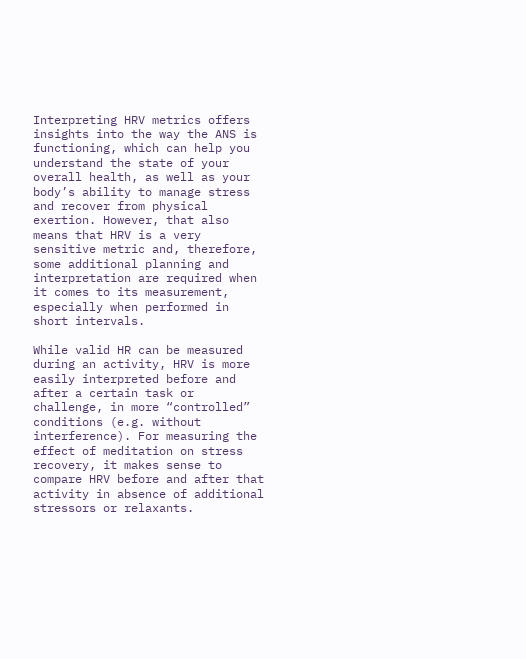Interpreting HRV metrics offers insights into the way the ANS is functioning, which can help you understand the state of your overall health, as well as your body’s ability to manage stress and recover from physical exertion. However, that also means that HRV is a very sensitive metric and, therefore, some additional planning and interpretation are required when it comes to its measurement, especially when performed in short intervals.

While valid HR can be measured during an activity, HRV is more easily interpreted before and after a certain task or challenge, in more “controlled” conditions (e.g. without interference). For measuring the effect of meditation on stress recovery, it makes sense to compare HRV before and after that activity in absence of additional stressors or relaxants.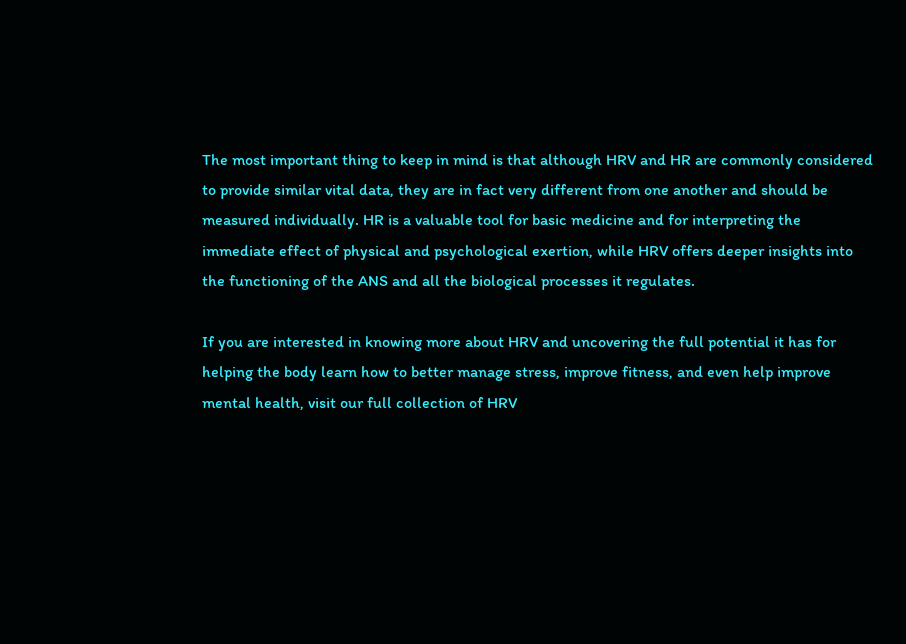The most important thing to keep in mind is that although HRV and HR are commonly considered to provide similar vital data, they are in fact very different from one another and should be measured individually. HR is a valuable tool for basic medicine and for interpreting the immediate effect of physical and psychological exertion, while HRV offers deeper insights into the functioning of the ANS and all the biological processes it regulates.

If you are interested in knowing more about HRV and uncovering the full potential it has for helping the body learn how to better manage stress, improve fitness, and even help improve mental health, visit our full collection of HRV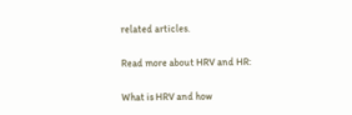related articles.

Read more about HRV and HR:

What is HRV and how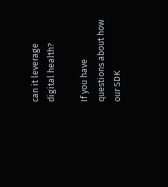can it leverage digital health?

If you have questions about how our SDK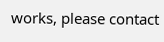works, please contact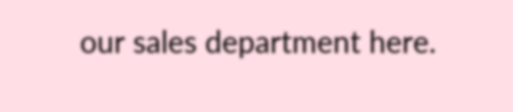our sales department here.